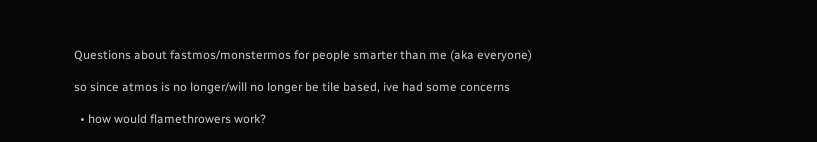Questions about fastmos/monstermos for people smarter than me (aka everyone)

so since atmos is no longer/will no longer be tile based, ive had some concerns

  • how would flamethrowers work?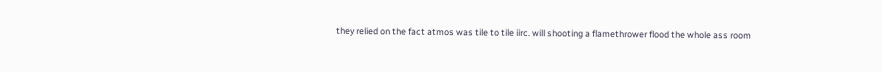they relied on the fact atmos was tile to tile iirc. will shooting a flamethrower flood the whole ass room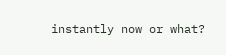instantly now or what?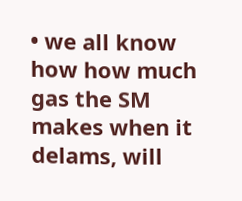• we all know how how much gas the SM makes when it delams, will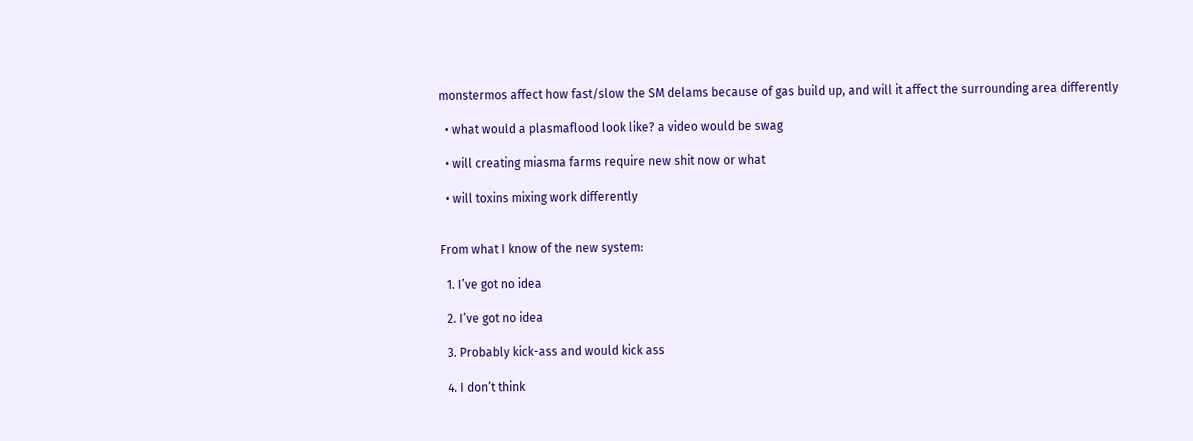monstermos affect how fast/slow the SM delams because of gas build up, and will it affect the surrounding area differently

  • what would a plasmaflood look like? a video would be swag

  • will creating miasma farms require new shit now or what

  • will toxins mixing work differently


From what I know of the new system:

  1. I’ve got no idea

  2. I’ve got no idea

  3. Probably kick-ass and would kick ass

  4. I don’t think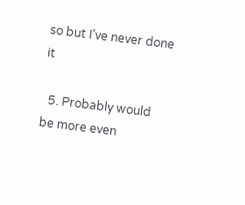so but I’ve never done it

  5. Probably would be more even